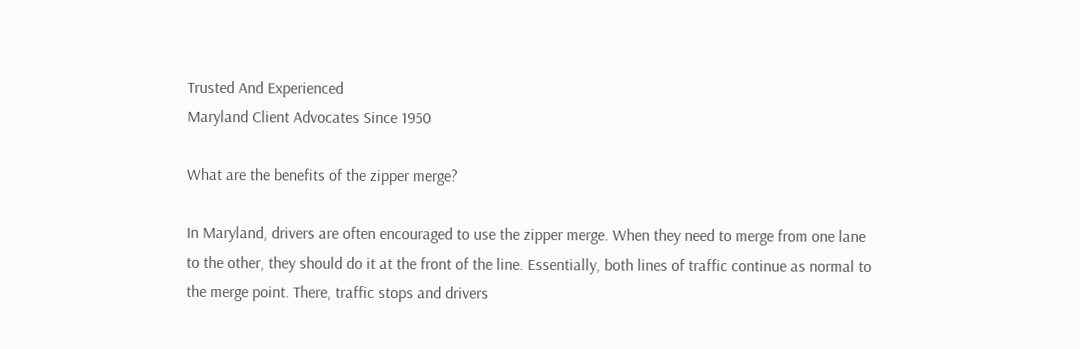Trusted And Experienced
Maryland Client Advocates Since 1950

What are the benefits of the zipper merge?

In Maryland, drivers are often encouraged to use the zipper merge. When they need to merge from one lane to the other, they should do it at the front of the line. Essentially, both lines of traffic continue as normal to the merge point. There, traffic stops and drivers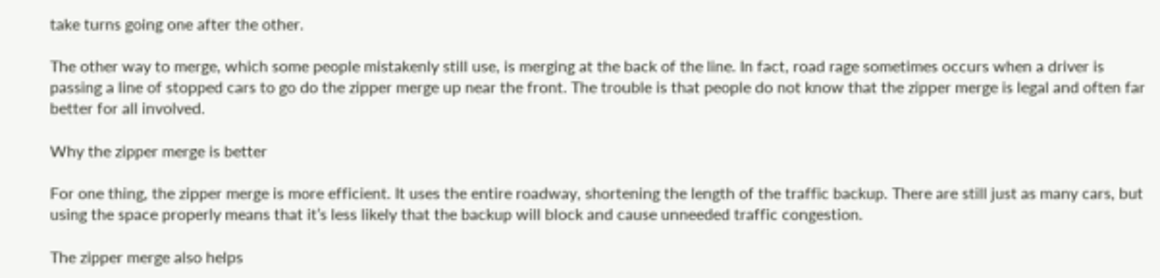take turns going one after the other.

The other way to merge, which some people mistakenly still use, is merging at the back of the line. In fact, road rage sometimes occurs when a driver is passing a line of stopped cars to go do the zipper merge up near the front. The trouble is that people do not know that the zipper merge is legal and often far better for all involved.

Why the zipper merge is better

For one thing, the zipper merge is more efficient. It uses the entire roadway, shortening the length of the traffic backup. There are still just as many cars, but using the space properly means that it’s less likely that the backup will block and cause unneeded traffic congestion.

The zipper merge also helps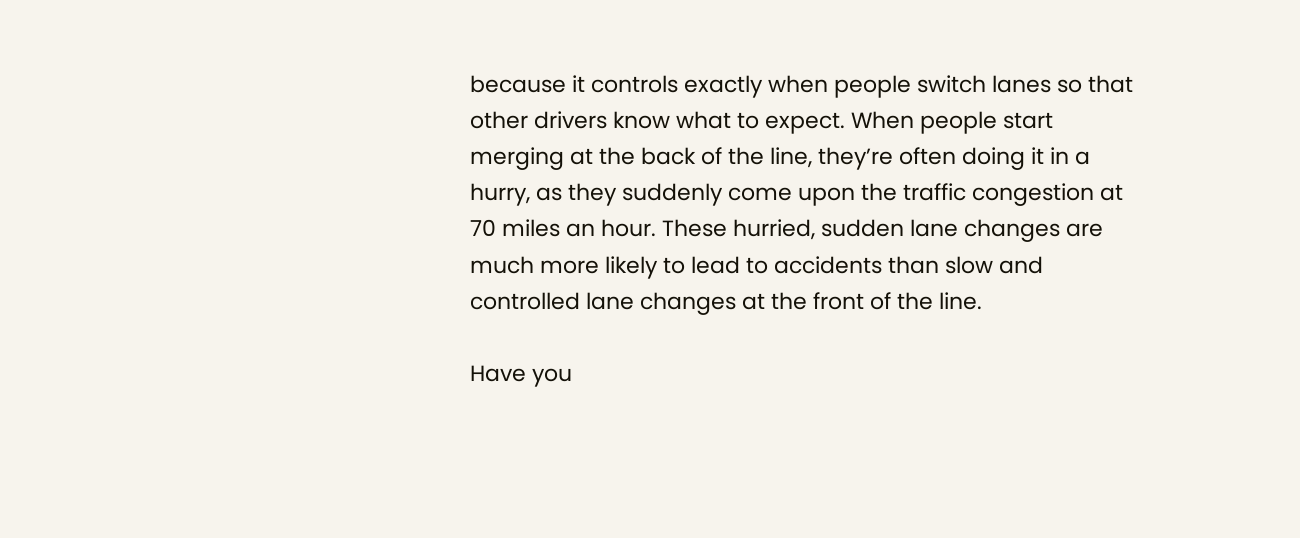because it controls exactly when people switch lanes so that other drivers know what to expect. When people start merging at the back of the line, they’re often doing it in a hurry, as they suddenly come upon the traffic congestion at 70 miles an hour. These hurried, sudden lane changes are much more likely to lead to accidents than slow and controlled lane changes at the front of the line.

Have you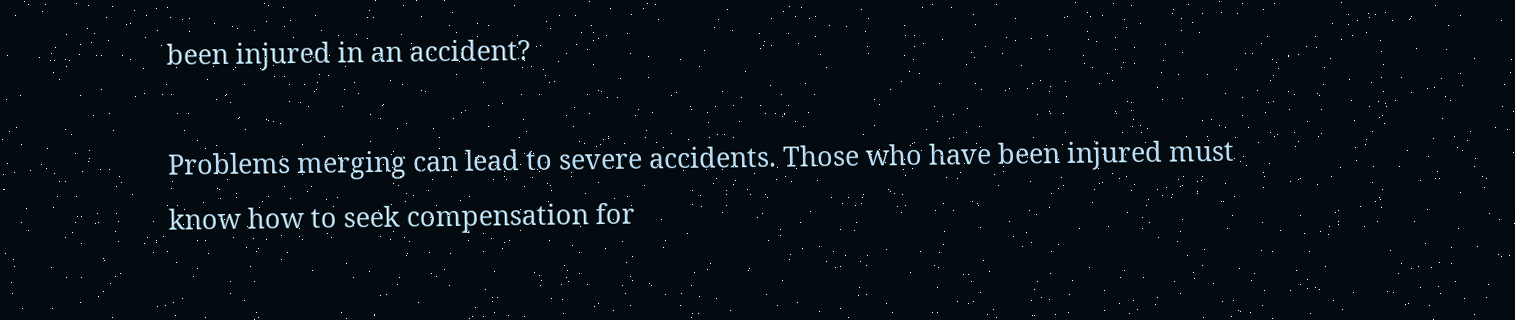been injured in an accident?

Problems merging can lead to severe accidents. Those who have been injured must know how to seek compensation for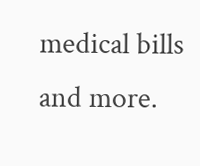medical bills and more.